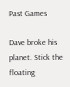Past Games

Dave broke his planet. Stick the floating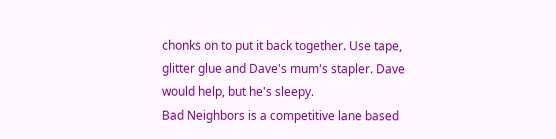chonks on to put it back together. Use tape, glitter glue and Dave's mum's stapler. Dave would help, but he's sleepy.
Bad Neighbors is a competitive lane based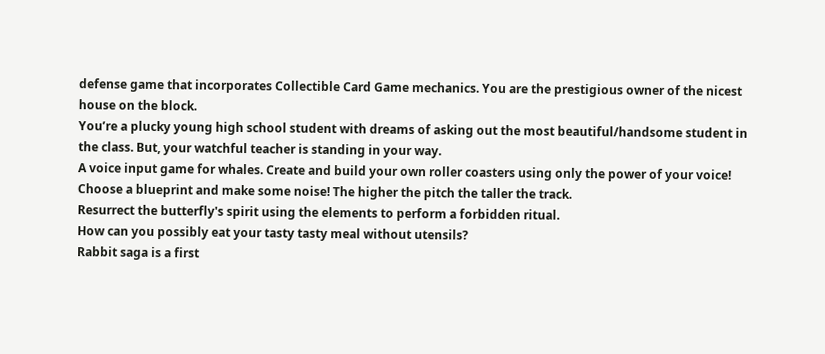defense game that incorporates Collectible Card Game mechanics. You are the prestigious owner of the nicest house on the block.
You’re a plucky young high school student with dreams of asking out the most beautiful/handsome student in the class. But, your watchful teacher is standing in your way.
A voice input game for whales. Create and build your own roller coasters using only the power of your voice! Choose a blueprint and make some noise! The higher the pitch the taller the track.
Resurrect the butterfly's spirit using the elements to perform a forbidden ritual.
How can you possibly eat your tasty tasty meal without utensils?
Rabbit saga is a first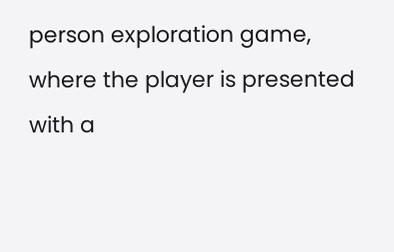person exploration game, where the player is presented with a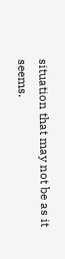situation that may not be as it seems.